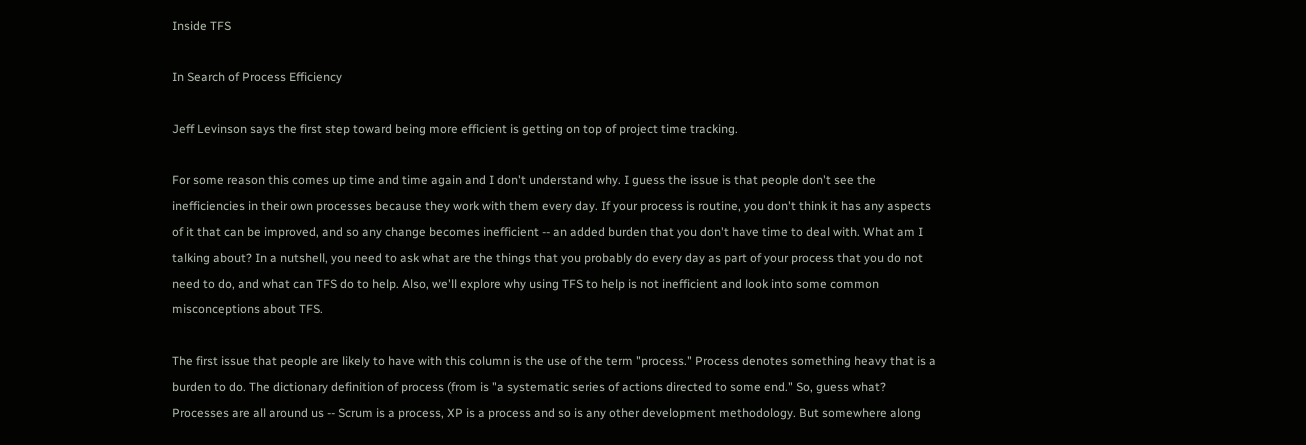Inside TFS

In Search of Process Efficiency

Jeff Levinson says the first step toward being more efficient is getting on top of project time tracking.

For some reason this comes up time and time again and I don't understand why. I guess the issue is that people don't see the inefficiencies in their own processes because they work with them every day. If your process is routine, you don't think it has any aspects of it that can be improved, and so any change becomes inefficient -- an added burden that you don't have time to deal with. What am I talking about? In a nutshell, you need to ask what are the things that you probably do every day as part of your process that you do not need to do, and what can TFS do to help. Also, we'll explore why using TFS to help is not inefficient and look into some common misconceptions about TFS.

The first issue that people are likely to have with this column is the use of the term "process." Process denotes something heavy that is a burden to do. The dictionary definition of process (from is "a systematic series of actions directed to some end." So, guess what? Processes are all around us -- Scrum is a process, XP is a process and so is any other development methodology. But somewhere along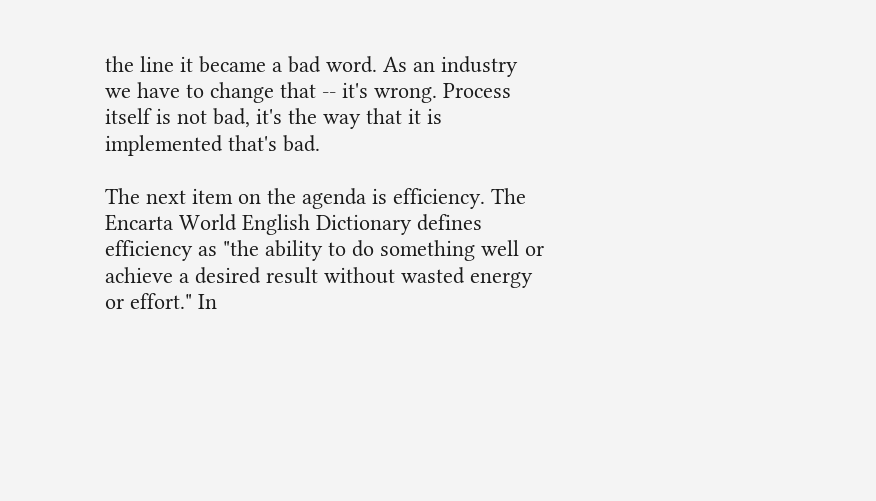the line it became a bad word. As an industry we have to change that -- it's wrong. Process itself is not bad, it's the way that it is implemented that's bad.

The next item on the agenda is efficiency. The Encarta World English Dictionary defines efficiency as "the ability to do something well or achieve a desired result without wasted energy or effort." In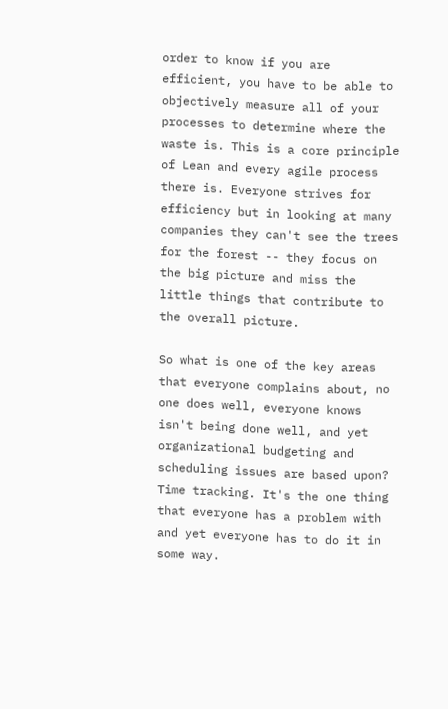order to know if you are efficient, you have to be able to objectively measure all of your processes to determine where the waste is. This is a core principle of Lean and every agile process there is. Everyone strives for efficiency but in looking at many companies they can't see the trees for the forest -- they focus on the big picture and miss the little things that contribute to the overall picture.

So what is one of the key areas that everyone complains about, no one does well, everyone knows isn't being done well, and yet organizational budgeting and scheduling issues are based upon? Time tracking. It's the one thing that everyone has a problem with and yet everyone has to do it in some way.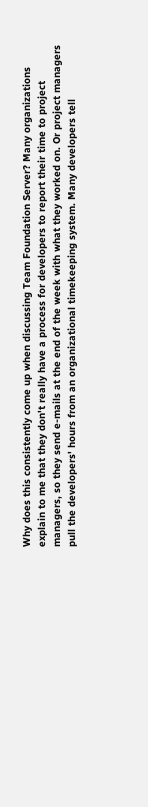Why does this consistently come up when discussing Team Foundation Server? Many organizations explain to me that they don't really have a process for developers to report their time to project managers, so they send e-mails at the end of the week with what they worked on. Or project managers pull the developers' hours from an organizational timekeeping system. Many developers tell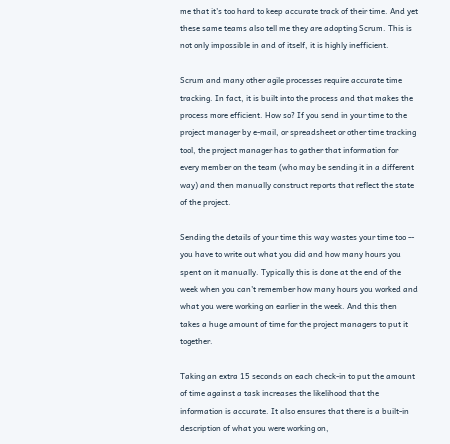me that it's too hard to keep accurate track of their time. And yet these same teams also tell me they are adopting Scrum. This is not only impossible in and of itself, it is highly inefficient.

Scrum and many other agile processes require accurate time tracking. In fact, it is built into the process and that makes the process more efficient. How so? If you send in your time to the project manager by e-mail, or spreadsheet or other time tracking tool, the project manager has to gather that information for every member on the team (who may be sending it in a different way) and then manually construct reports that reflect the state of the project.

Sending the details of your time this way wastes your time too -- you have to write out what you did and how many hours you spent on it manually. Typically this is done at the end of the week when you can't remember how many hours you worked and what you were working on earlier in the week. And this then takes a huge amount of time for the project managers to put it together.

Taking an extra 15 seconds on each check-in to put the amount of time against a task increases the likelihood that the information is accurate. It also ensures that there is a built-in description of what you were working on,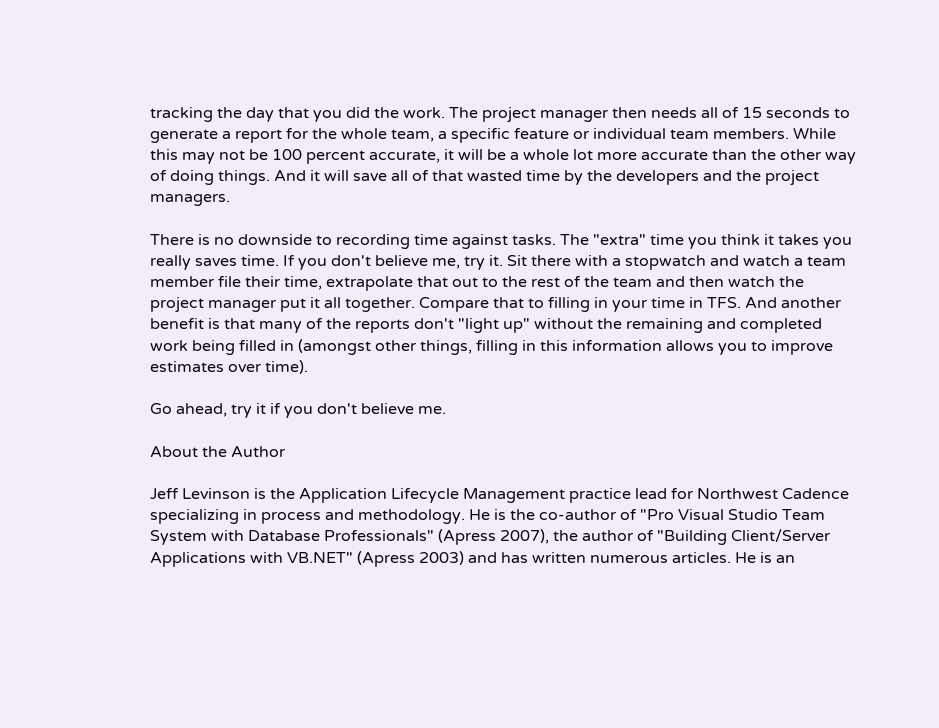tracking the day that you did the work. The project manager then needs all of 15 seconds to generate a report for the whole team, a specific feature or individual team members. While this may not be 100 percent accurate, it will be a whole lot more accurate than the other way of doing things. And it will save all of that wasted time by the developers and the project managers.

There is no downside to recording time against tasks. The "extra" time you think it takes you really saves time. If you don't believe me, try it. Sit there with a stopwatch and watch a team member file their time, extrapolate that out to the rest of the team and then watch the project manager put it all together. Compare that to filling in your time in TFS. And another benefit is that many of the reports don't "light up" without the remaining and completed work being filled in (amongst other things, filling in this information allows you to improve estimates over time).

Go ahead, try it if you don't believe me.

About the Author

Jeff Levinson is the Application Lifecycle Management practice lead for Northwest Cadence specializing in process and methodology. He is the co-author of "Pro Visual Studio Team System with Database Professionals" (Apress 2007), the author of "Building Client/Server Applications with VB.NET" (Apress 2003) and has written numerous articles. He is an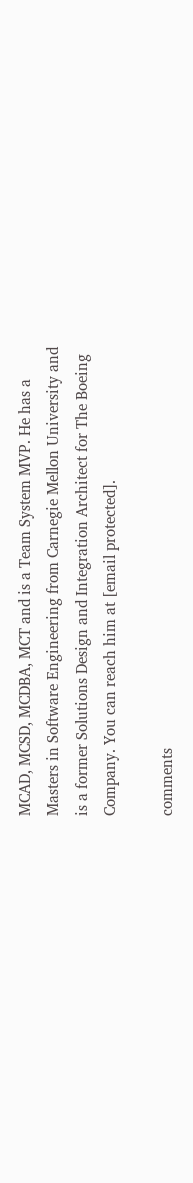MCAD, MCSD, MCDBA, MCT and is a Team System MVP. He has a Masters in Software Engineering from Carnegie Mellon University and is a former Solutions Design and Integration Architect for The Boeing Company. You can reach him at [email protected].

comments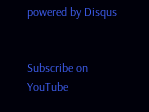powered by Disqus


Subscribe on YouTube